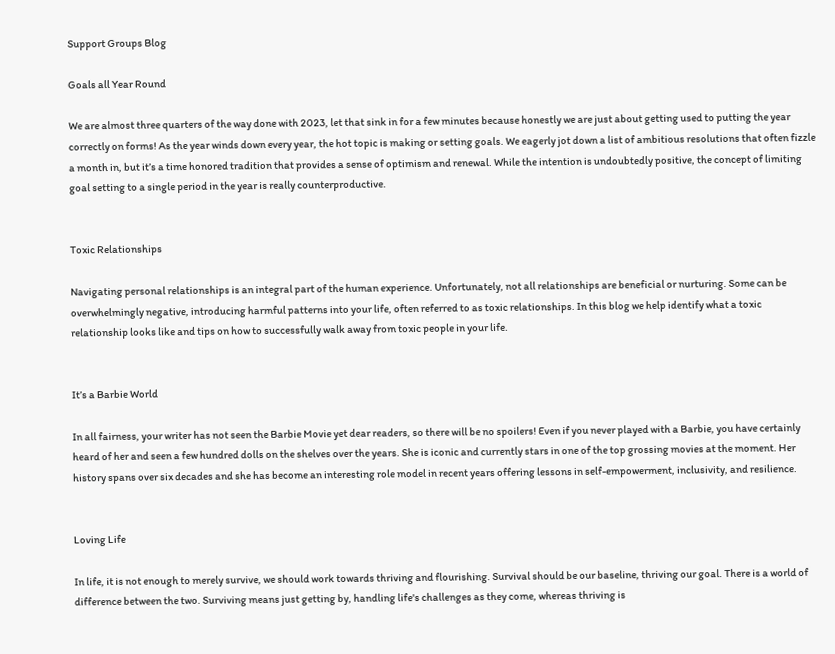Support Groups Blog

Goals all Year Round

We are almost three quarters of the way done with 2023, let that sink in for a few minutes because honestly we are just about getting used to putting the year correctly on forms! As the year winds down every year, the hot topic is making or setting goals. We eagerly jot down a list of ambitious resolutions that often fizzle a month in, but it’s a time honored tradition that provides a sense of optimism and renewal. While the intention is undoubtedly positive, the concept of limiting goal setting to a single period in the year is really counterproductive.


Toxic Relationships

Navigating personal relationships is an integral part of the human experience. Unfortunately, not all relationships are beneficial or nurturing. Some can be overwhelmingly negative, introducing harmful patterns into your life, often referred to as toxic relationships. In this blog we help identify what a toxic relationship looks like and tips on how to successfully walk away from toxic people in your life.


It’s a Barbie World

In all fairness, your writer has not seen the Barbie Movie yet dear readers, so there will be no spoilers! Even if you never played with a Barbie, you have certainly heard of her and seen a few hundred dolls on the shelves over the years. She is iconic and currently stars in one of the top grossing movies at the moment. Her history spans over six decades and she has become an interesting role model in recent years offering lessons in self-empowerment, inclusivity, and resilience.


Loving Life

In life, it is not enough to merely survive, we should work towards thriving and flourishing. Survival should be our baseline, thriving our goal. There is a world of difference between the two. Surviving means just getting by, handling life's challenges as they come, whereas thriving is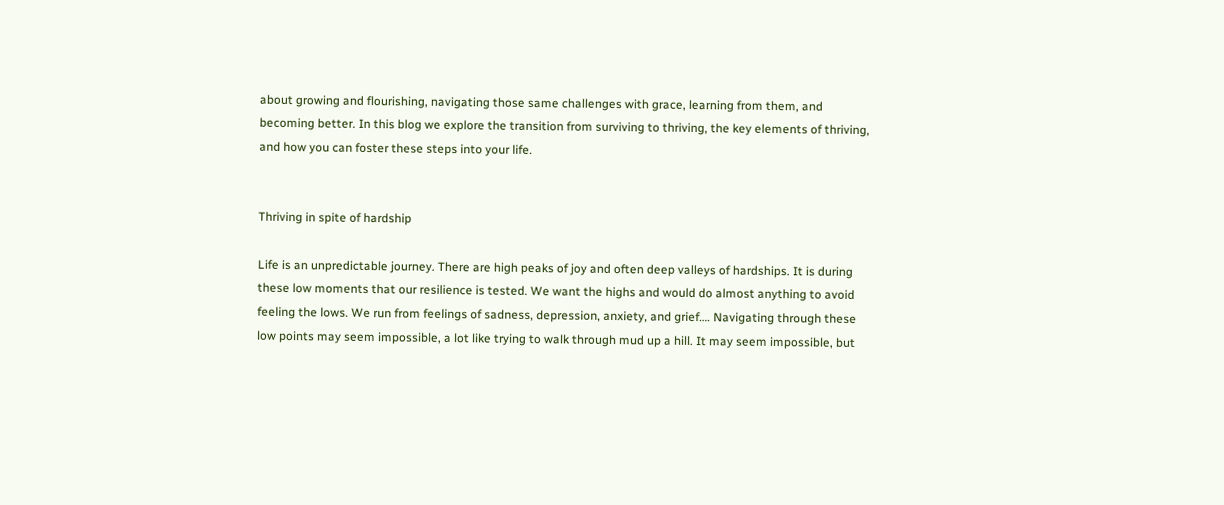about growing and flourishing, navigating those same challenges with grace, learning from them, and becoming better. In this blog we explore the transition from surviving to thriving, the key elements of thriving, and how you can foster these steps into your life.


Thriving in spite of hardship

Life is an unpredictable journey. There are high peaks of joy and often deep valleys of hardships. It is during these low moments that our resilience is tested. We want the highs and would do almost anything to avoid feeling the lows. We run from feelings of sadness, depression, anxiety, and grief…. Navigating through these low points may seem impossible, a lot like trying to walk through mud up a hill. It may seem impossible, but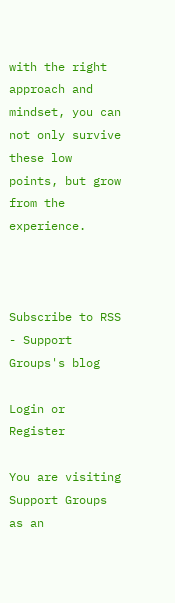with the right approach and mindset, you can not only survive these low points, but grow from the experience.



Subscribe to RSS - Support Groups's blog

Login or Register

You are visiting Support Groups as an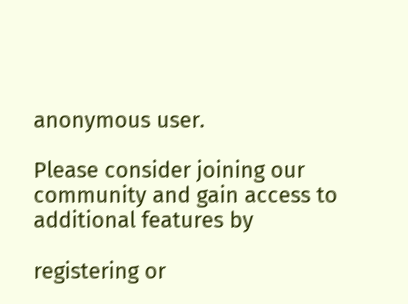anonymous user.

Please consider joining our community and gain access to additional features by

registering or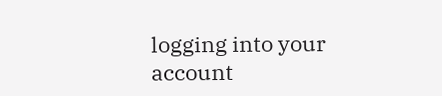logging into your account